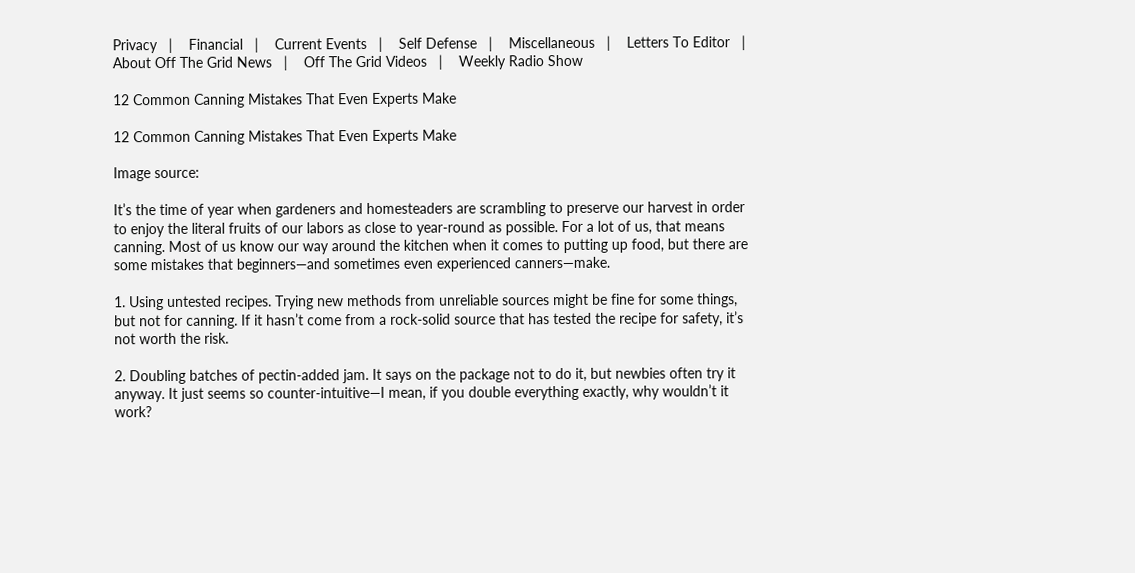Privacy   |    Financial   |    Current Events   |    Self Defense   |    Miscellaneous   |    Letters To Editor   |    About Off The Grid News   |    Off The Grid Videos   |    Weekly Radio Show

12 Common Canning Mistakes That Even Experts Make

12 Common Canning Mistakes That Even Experts Make

Image source:

It’s the time of year when gardeners and homesteaders are scrambling to preserve our harvest in order to enjoy the literal fruits of our labors as close to year-round as possible. For a lot of us, that means canning. Most of us know our way around the kitchen when it comes to putting up food, but there are some mistakes that beginners—and sometimes even experienced canners—make.

1. Using untested recipes. Trying new methods from unreliable sources might be fine for some things, but not for canning. If it hasn’t come from a rock-solid source that has tested the recipe for safety, it’s not worth the risk.

2. Doubling batches of pectin-added jam. It says on the package not to do it, but newbies often try it anyway. It just seems so counter-intuitive—I mean, if you double everything exactly, why wouldn’t it work?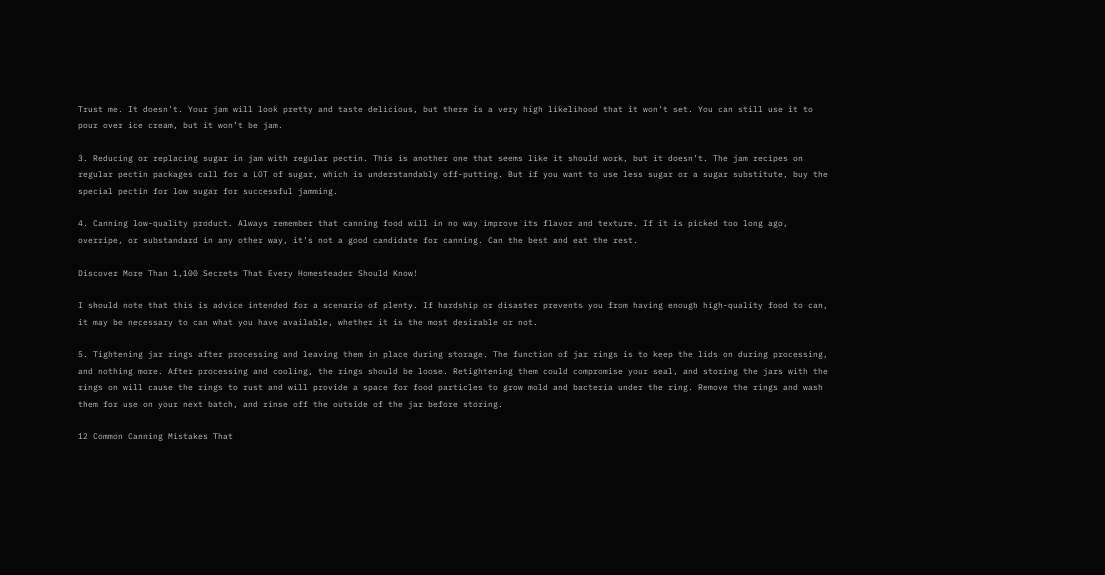Trust me. It doesn’t. Your jam will look pretty and taste delicious, but there is a very high likelihood that it won’t set. You can still use it to pour over ice cream, but it won’t be jam.

3. Reducing or replacing sugar in jam with regular pectin. This is another one that seems like it should work, but it doesn’t. The jam recipes on regular pectin packages call for a LOT of sugar, which is understandably off-putting. But if you want to use less sugar or a sugar substitute, buy the special pectin for low sugar for successful jamming.

4. Canning low-quality product. Always remember that canning food will in no way improve its flavor and texture. If it is picked too long ago, overripe, or substandard in any other way, it’s not a good candidate for canning. Can the best and eat the rest.

Discover More Than 1,100 Secrets That Every Homesteader Should Know!

I should note that this is advice intended for a scenario of plenty. If hardship or disaster prevents you from having enough high-quality food to can, it may be necessary to can what you have available, whether it is the most desirable or not.

5. Tightening jar rings after processing and leaving them in place during storage. The function of jar rings is to keep the lids on during processing, and nothing more. After processing and cooling, the rings should be loose. Retightening them could compromise your seal, and storing the jars with the rings on will cause the rings to rust and will provide a space for food particles to grow mold and bacteria under the ring. Remove the rings and wash them for use on your next batch, and rinse off the outside of the jar before storing.

12 Common Canning Mistakes That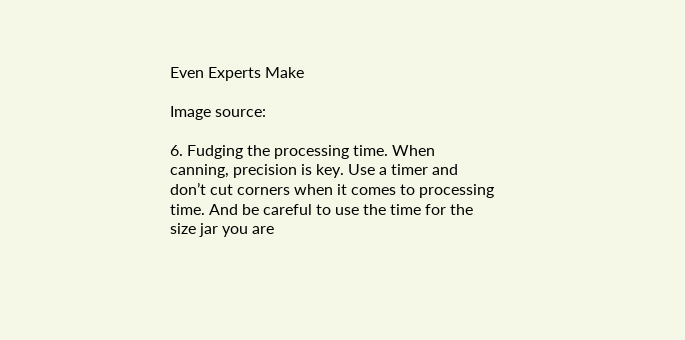Even Experts Make

Image source:

6. Fudging the processing time. When canning, precision is key. Use a timer and don’t cut corners when it comes to processing time. And be careful to use the time for the size jar you are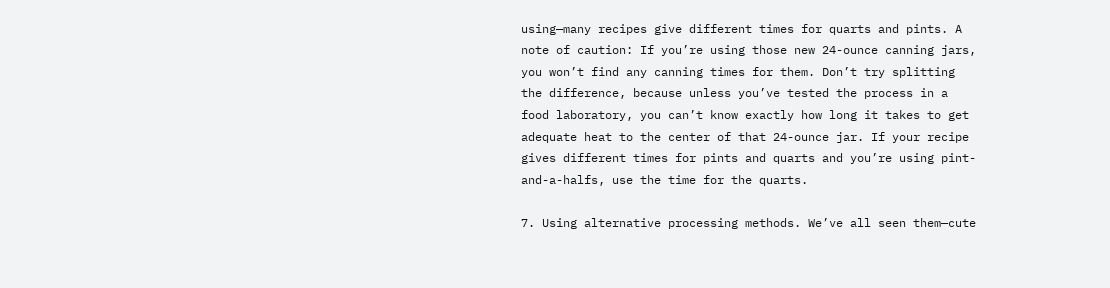using—many recipes give different times for quarts and pints. A note of caution: If you’re using those new 24-ounce canning jars, you won’t find any canning times for them. Don’t try splitting the difference, because unless you’ve tested the process in a food laboratory, you can’t know exactly how long it takes to get adequate heat to the center of that 24-ounce jar. If your recipe gives different times for pints and quarts and you’re using pint-and-a-halfs, use the time for the quarts.

7. Using alternative processing methods. We’ve all seen them—cute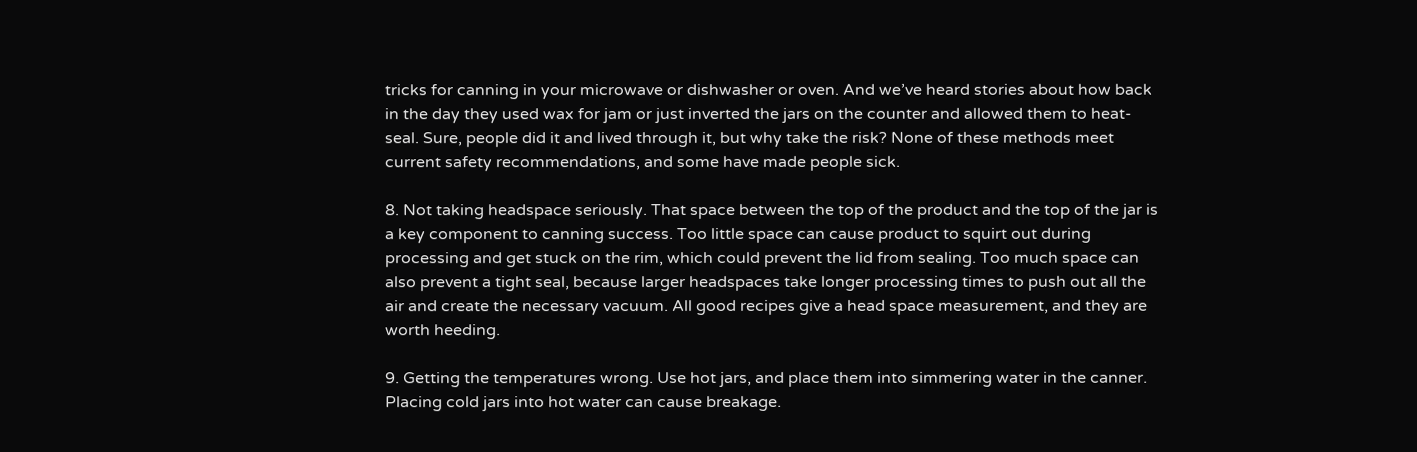tricks for canning in your microwave or dishwasher or oven. And we’ve heard stories about how back in the day they used wax for jam or just inverted the jars on the counter and allowed them to heat-seal. Sure, people did it and lived through it, but why take the risk? None of these methods meet current safety recommendations, and some have made people sick.

8. Not taking headspace seriously. That space between the top of the product and the top of the jar is a key component to canning success. Too little space can cause product to squirt out during processing and get stuck on the rim, which could prevent the lid from sealing. Too much space can also prevent a tight seal, because larger headspaces take longer processing times to push out all the air and create the necessary vacuum. All good recipes give a head space measurement, and they are worth heeding.

9. Getting the temperatures wrong. Use hot jars, and place them into simmering water in the canner. Placing cold jars into hot water can cause breakage.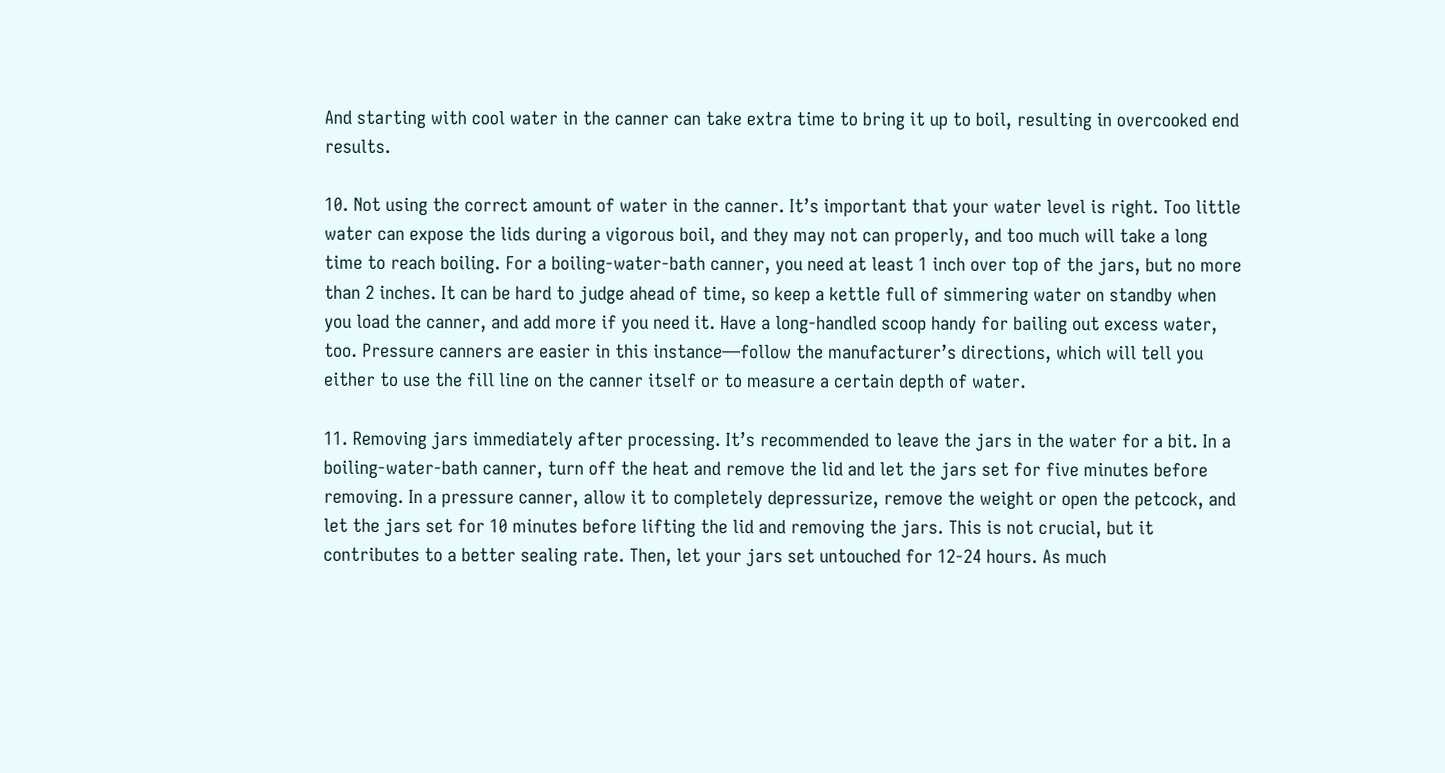And starting with cool water in the canner can take extra time to bring it up to boil, resulting in overcooked end results.

10. Not using the correct amount of water in the canner. It’s important that your water level is right. Too little water can expose the lids during a vigorous boil, and they may not can properly, and too much will take a long time to reach boiling. For a boiling-water-bath canner, you need at least 1 inch over top of the jars, but no more than 2 inches. It can be hard to judge ahead of time, so keep a kettle full of simmering water on standby when you load the canner, and add more if you need it. Have a long-handled scoop handy for bailing out excess water, too. Pressure canners are easier in this instance—follow the manufacturer’s directions, which will tell you either to use the fill line on the canner itself or to measure a certain depth of water.

11. Removing jars immediately after processing. It’s recommended to leave the jars in the water for a bit. In a boiling-water-bath canner, turn off the heat and remove the lid and let the jars set for five minutes before removing. In a pressure canner, allow it to completely depressurize, remove the weight or open the petcock, and let the jars set for 10 minutes before lifting the lid and removing the jars. This is not crucial, but it contributes to a better sealing rate. Then, let your jars set untouched for 12-24 hours. As much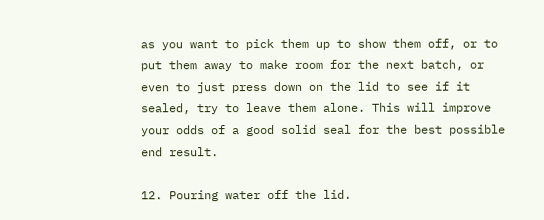as you want to pick them up to show them off, or to put them away to make room for the next batch, or even to just press down on the lid to see if it sealed, try to leave them alone. This will improve your odds of a good solid seal for the best possible end result.

12. Pouring water off the lid.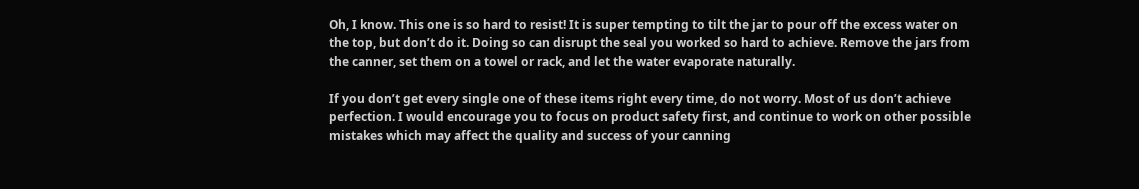Oh, I know. This one is so hard to resist! It is super tempting to tilt the jar to pour off the excess water on the top, but don’t do it. Doing so can disrupt the seal you worked so hard to achieve. Remove the jars from the canner, set them on a towel or rack, and let the water evaporate naturally.

If you don’t get every single one of these items right every time, do not worry. Most of us don’t achieve perfection. I would encourage you to focus on product safety first, and continue to work on other possible mistakes which may affect the quality and success of your canning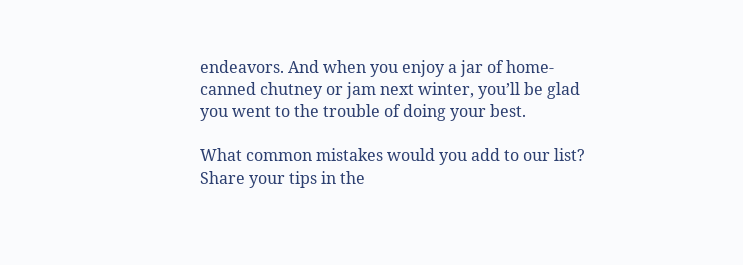endeavors. And when you enjoy a jar of home-canned chutney or jam next winter, you’ll be glad you went to the trouble of doing your best.

What common mistakes would you add to our list? Share your tips in the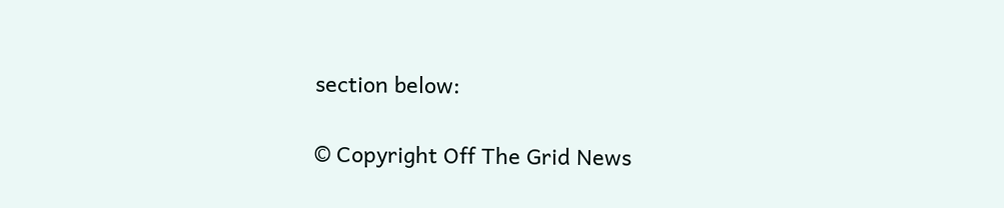section below:

© Copyright Off The Grid News